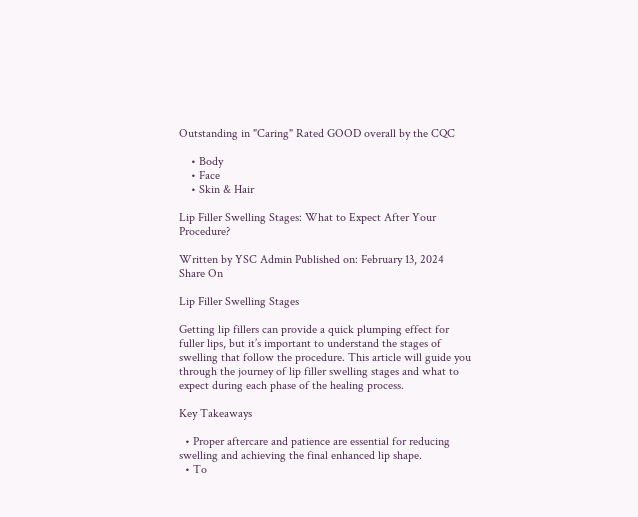Outstanding in "Caring" Rated GOOD overall by the CQC

    • Body
    • Face
    • Skin & Hair

Lip Filler Swelling Stages: What to Expect After Your Procedure?

Written by YSC Admin Published on: February 13, 2024
Share On

Lip Filler Swelling Stages

Getting lip fillers can provide a quick plumping effect for fuller lips, but it’s important to understand the stages of swelling that follow the procedure. This article will guide you through the journey of lip filler swelling stages and what to expect during each phase of the healing process.

Key Takeaways

  • Proper aftercare and patience are essential for reducing swelling and achieving the final enhanced lip shape.
  • To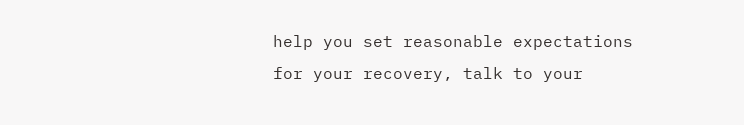help you set reasonable expectations for your recovery, talk to your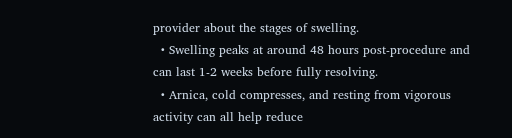provider about the stages of swelling.
  • Swelling peaks at around 48 hours post-procedure and can last 1-2 weeks before fully resolving.
  • Arnica, cold compresses, and resting from vigorous activity can all help reduce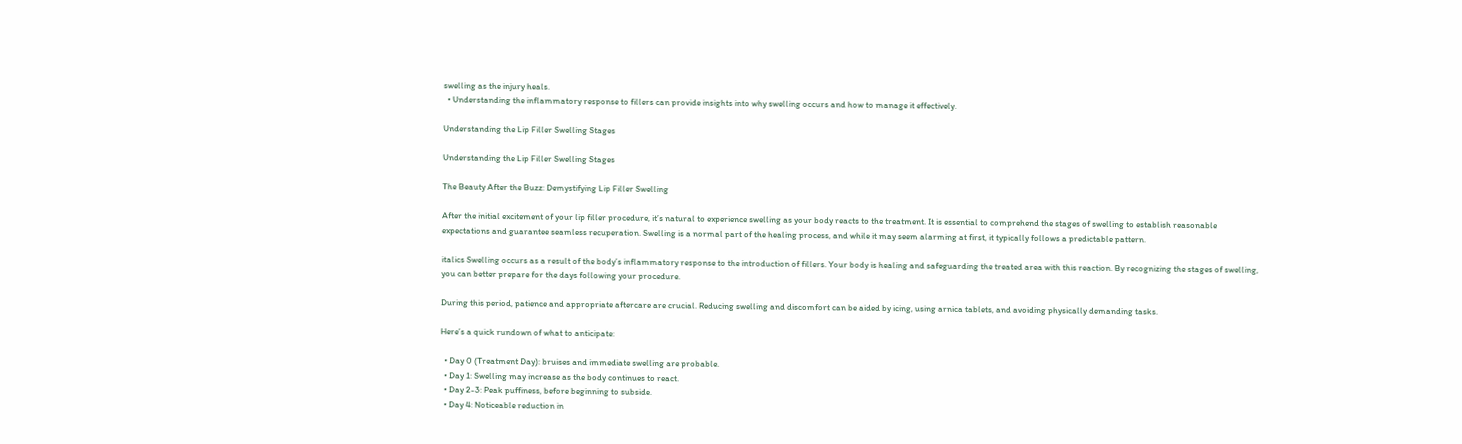swelling as the injury heals.
  • Understanding the inflammatory response to fillers can provide insights into why swelling occurs and how to manage it effectively.

Understanding the Lip Filler Swelling Stages

Understanding the Lip Filler Swelling Stages

The Beauty After the Buzz: Demystifying Lip Filler Swelling

After the initial excitement of your lip filler procedure, it’s natural to experience swelling as your body reacts to the treatment. It is essential to comprehend the stages of swelling to establish reasonable expectations and guarantee seamless recuperation. Swelling is a normal part of the healing process, and while it may seem alarming at first, it typically follows a predictable pattern.

italics Swelling occurs as a result of the body’s inflammatory response to the introduction of fillers. Your body is healing and safeguarding the treated area with this reaction. By recognizing the stages of swelling, you can better prepare for the days following your procedure.

During this period, patience and appropriate aftercare are crucial. Reducing swelling and discomfort can be aided by icing, using arnica tablets, and avoiding physically demanding tasks.

Here’s a quick rundown of what to anticipate:

  • Day 0 (Treatment Day): bruises and immediate swelling are probable.
  • Day 1: Swelling may increase as the body continues to react.
  • Day 2-3: Peak puffiness, before beginning to subside.
  • Day 4: Noticeable reduction in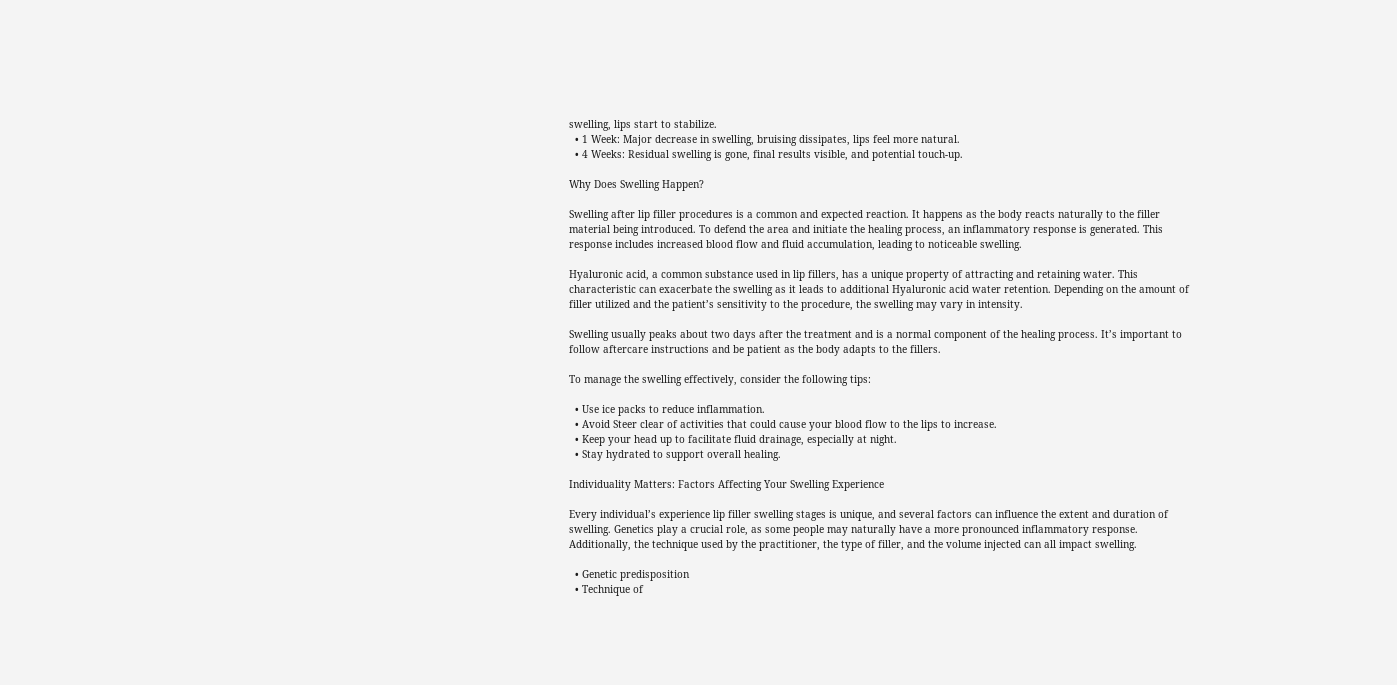swelling, lips start to stabilize.
  • 1 Week: Major decrease in swelling, bruising dissipates, lips feel more natural.
  • 4 Weeks: Residual swelling is gone, final results visible, and potential touch-up.

Why Does Swelling Happen?

Swelling after lip filler procedures is a common and expected reaction. It happens as the body reacts naturally to the filler material being introduced. To defend the area and initiate the healing process, an inflammatory response is generated. This response includes increased blood flow and fluid accumulation, leading to noticeable swelling.

Hyaluronic acid, a common substance used in lip fillers, has a unique property of attracting and retaining water. This characteristic can exacerbate the swelling as it leads to additional Hyaluronic acid water retention. Depending on the amount of filler utilized and the patient’s sensitivity to the procedure, the swelling may vary in intensity.

Swelling usually peaks about two days after the treatment and is a normal component of the healing process. It’s important to follow aftercare instructions and be patient as the body adapts to the fillers.

To manage the swelling effectively, consider the following tips:

  • Use ice packs to reduce inflammation.
  • Avoid Steer clear of activities that could cause your blood flow to the lips to increase.
  • Keep your head up to facilitate fluid drainage, especially at night.
  • Stay hydrated to support overall healing.

Individuality Matters: Factors Affecting Your Swelling Experience

Every individual’s experience lip filler swelling stages is unique, and several factors can influence the extent and duration of swelling. Genetics play a crucial role, as some people may naturally have a more pronounced inflammatory response. Additionally, the technique used by the practitioner, the type of filler, and the volume injected can all impact swelling.

  • Genetic predisposition
  • Technique of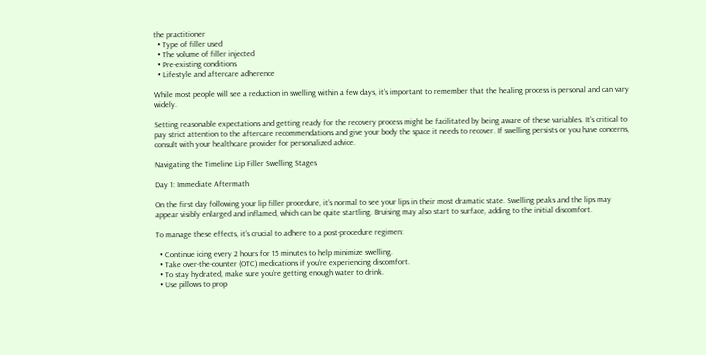the practitioner
  • Type of filler used
  • The volume of filler injected
  • Pre-existing conditions
  • Lifestyle and aftercare adherence

While most people will see a reduction in swelling within a few days, it’s important to remember that the healing process is personal and can vary widely.

Setting reasonable expectations and getting ready for the recovery process might be facilitated by being aware of these variables. It’s critical to pay strict attention to the aftercare recommendations and give your body the space it needs to recover. If swelling persists or you have concerns, consult with your healthcare provider for personalized advice.

Navigating the Timeline Lip Filler Swelling Stages

Day 1: Immediate Aftermath

On the first day following your lip filler procedure, it’s normal to see your lips in their most dramatic state. Swelling peaks and the lips may appear visibly enlarged and inflamed, which can be quite startling. Bruising may also start to surface, adding to the initial discomfort.

To manage these effects, it’s crucial to adhere to a post-procedure regimen:

  • Continue icing every 2 hours for 15 minutes to help minimize swelling.
  • Take over-the-counter (OTC) medications if you’re experiencing discomfort.
  • To stay hydrated, make sure you’re getting enough water to drink.
  • Use pillows to prop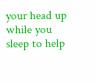your head up while you sleep to help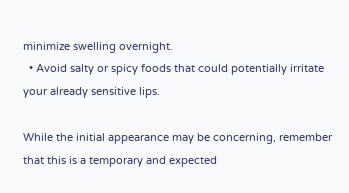minimize swelling overnight.
  • Avoid salty or spicy foods that could potentially irritate your already sensitive lips.

While the initial appearance may be concerning, remember that this is a temporary and expected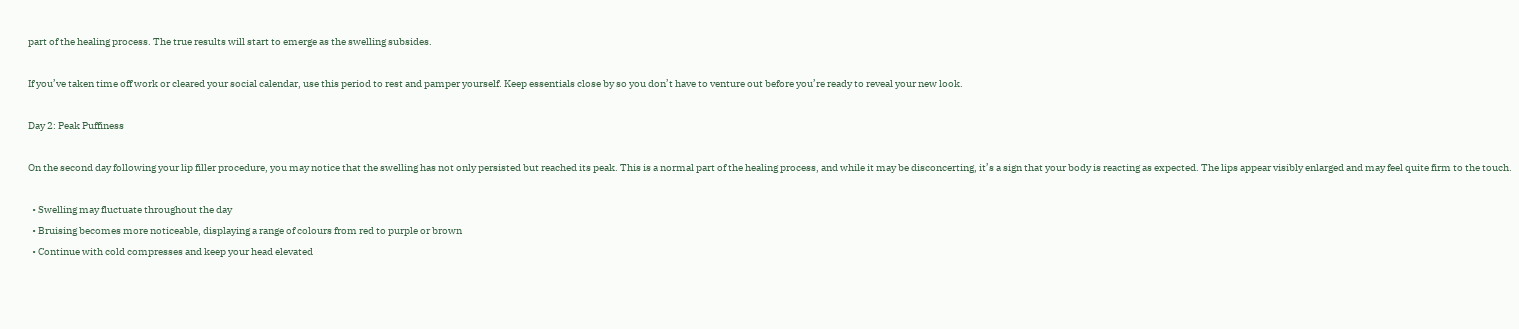part of the healing process. The true results will start to emerge as the swelling subsides.

If you’ve taken time off work or cleared your social calendar, use this period to rest and pamper yourself. Keep essentials close by so you don’t have to venture out before you’re ready to reveal your new look.

Day 2: Peak Puffiness

On the second day following your lip filler procedure, you may notice that the swelling has not only persisted but reached its peak. This is a normal part of the healing process, and while it may be disconcerting, it’s a sign that your body is reacting as expected. The lips appear visibly enlarged and may feel quite firm to the touch.

  • Swelling may fluctuate throughout the day
  • Bruising becomes more noticeable, displaying a range of colours from red to purple or brown
  • Continue with cold compresses and keep your head elevated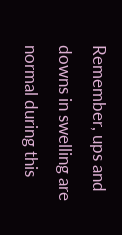Remember, ups and downs in swelling are normal during this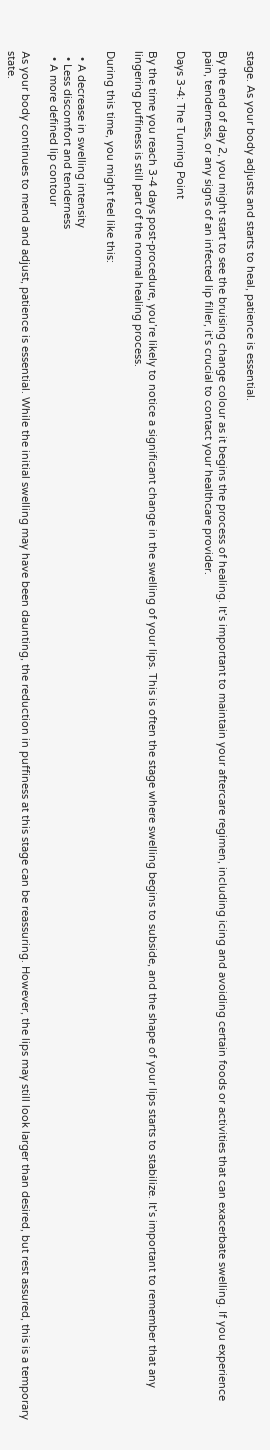stage. As your body adjusts and starts to heal, patience is essential.

By the end of day 2, you might start to see the bruising change colour as it begins the process of healing. It’s important to maintain your aftercare regimen, including icing and avoiding certain foods or activities that can exacerbate swelling. If you experience pain, tenderness, or any signs of an infected lip filler, it’s crucial to contact your healthcare provider.

Days 3-4: The Turning Point

By the time you reach 3-4 days post-procedure, you’re likely to notice a significant change in the swelling of your lips. This is often the stage where swelling begins to subside, and the shape of your lips starts to stabilize. It’s important to remember that any lingering puffiness is still part of the normal healing process.

During this time, you might feel like this:

  • A decrease in swelling intensity
  • Less discomfort and tenderness
  • A more defined lip contour

As your body continues to mend and adjust, patience is essential. While the initial swelling may have been daunting, the reduction in puffiness at this stage can be reassuring. However, the lips may still look larger than desired, but rest assured, this is a temporary state.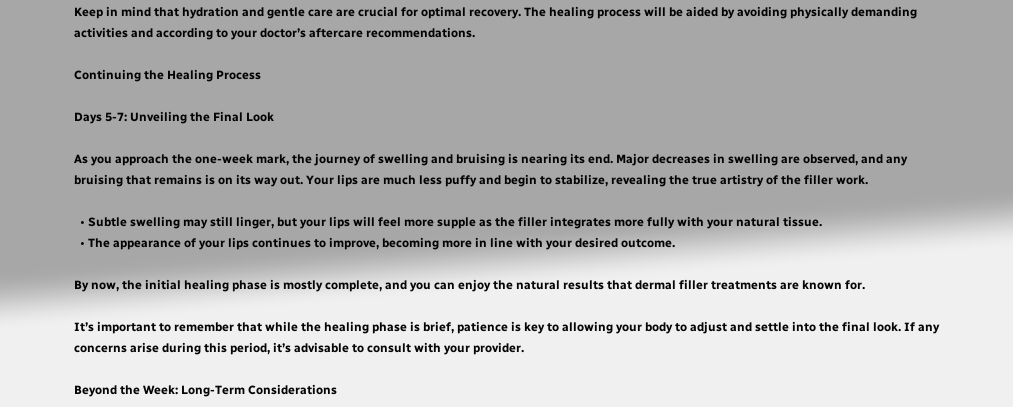Keep in mind that hydration and gentle care are crucial for optimal recovery. The healing process will be aided by avoiding physically demanding activities and according to your doctor’s aftercare recommendations.

Continuing the Healing Process

Days 5-7: Unveiling the Final Look

As you approach the one-week mark, the journey of swelling and bruising is nearing its end. Major decreases in swelling are observed, and any bruising that remains is on its way out. Your lips are much less puffy and begin to stabilize, revealing the true artistry of the filler work.

  • Subtle swelling may still linger, but your lips will feel more supple as the filler integrates more fully with your natural tissue.
  • The appearance of your lips continues to improve, becoming more in line with your desired outcome.

By now, the initial healing phase is mostly complete, and you can enjoy the natural results that dermal filler treatments are known for.

It’s important to remember that while the healing phase is brief, patience is key to allowing your body to adjust and settle into the final look. If any concerns arise during this period, it’s advisable to consult with your provider.

Beyond the Week: Long-Term Considerations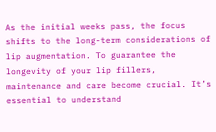As the initial weeks pass, the focus shifts to the long-term considerations of lip augmentation. To guarantee the longevity of your lip fillers, maintenance and care become crucial. It’s essential to understand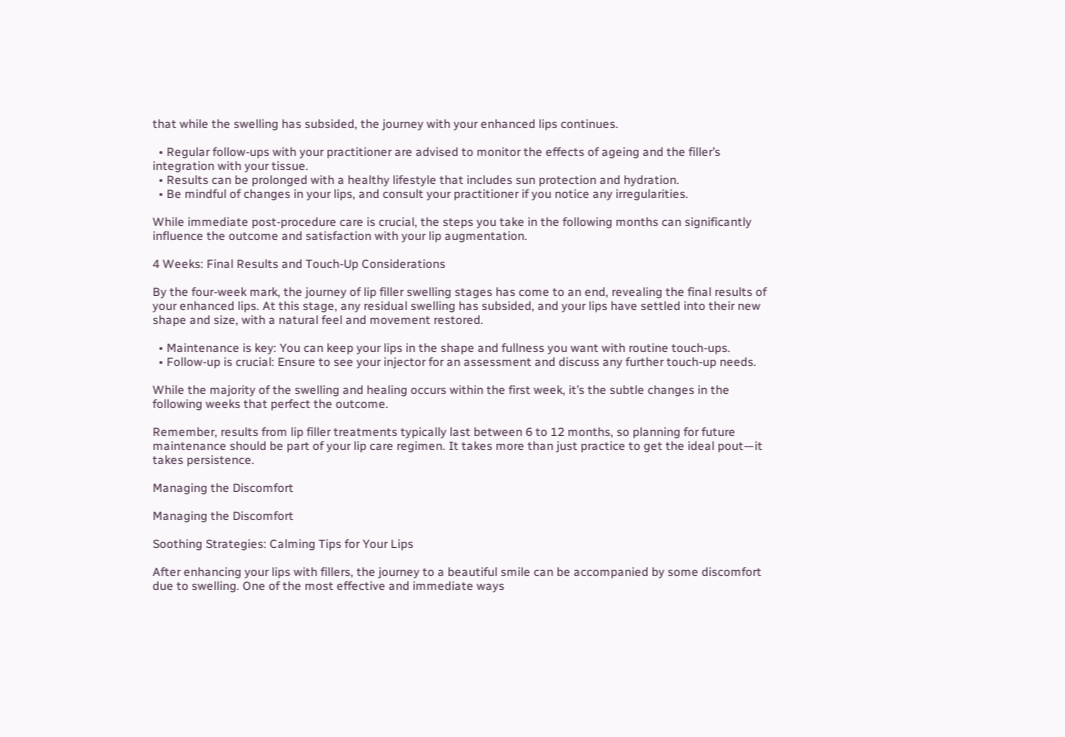that while the swelling has subsided, the journey with your enhanced lips continues.

  • Regular follow-ups with your practitioner are advised to monitor the effects of ageing and the filler’s integration with your tissue.
  • Results can be prolonged with a healthy lifestyle that includes sun protection and hydration.
  • Be mindful of changes in your lips, and consult your practitioner if you notice any irregularities.

While immediate post-procedure care is crucial, the steps you take in the following months can significantly influence the outcome and satisfaction with your lip augmentation.

4 Weeks: Final Results and Touch-Up Considerations

By the four-week mark, the journey of lip filler swelling stages has come to an end, revealing the final results of your enhanced lips. At this stage, any residual swelling has subsided, and your lips have settled into their new shape and size, with a natural feel and movement restored.

  • Maintenance is key: You can keep your lips in the shape and fullness you want with routine touch-ups.
  • Follow-up is crucial: Ensure to see your injector for an assessment and discuss any further touch-up needs.

While the majority of the swelling and healing occurs within the first week, it’s the subtle changes in the following weeks that perfect the outcome.

Remember, results from lip filler treatments typically last between 6 to 12 months, so planning for future maintenance should be part of your lip care regimen. It takes more than just practice to get the ideal pout—it takes persistence.

Managing the Discomfort

Managing the Discomfort

Soothing Strategies: Calming Tips for Your Lips

After enhancing your lips with fillers, the journey to a beautiful smile can be accompanied by some discomfort due to swelling. One of the most effective and immediate ways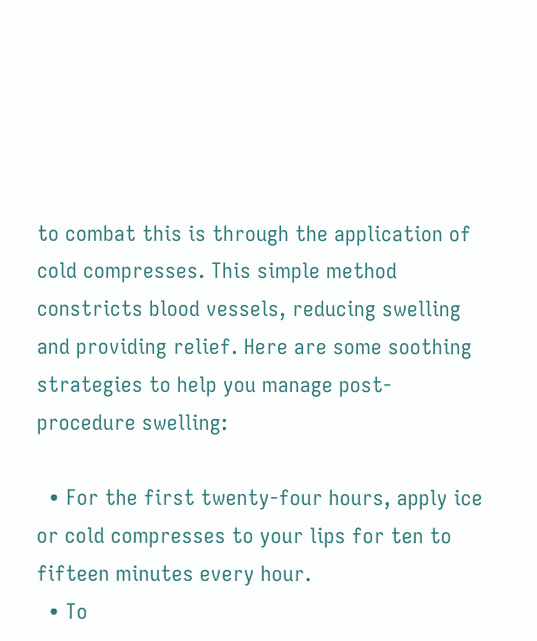to combat this is through the application of cold compresses. This simple method constricts blood vessels, reducing swelling and providing relief. Here are some soothing strategies to help you manage post-procedure swelling:

  • For the first twenty-four hours, apply ice or cold compresses to your lips for ten to fifteen minutes every hour.
  • To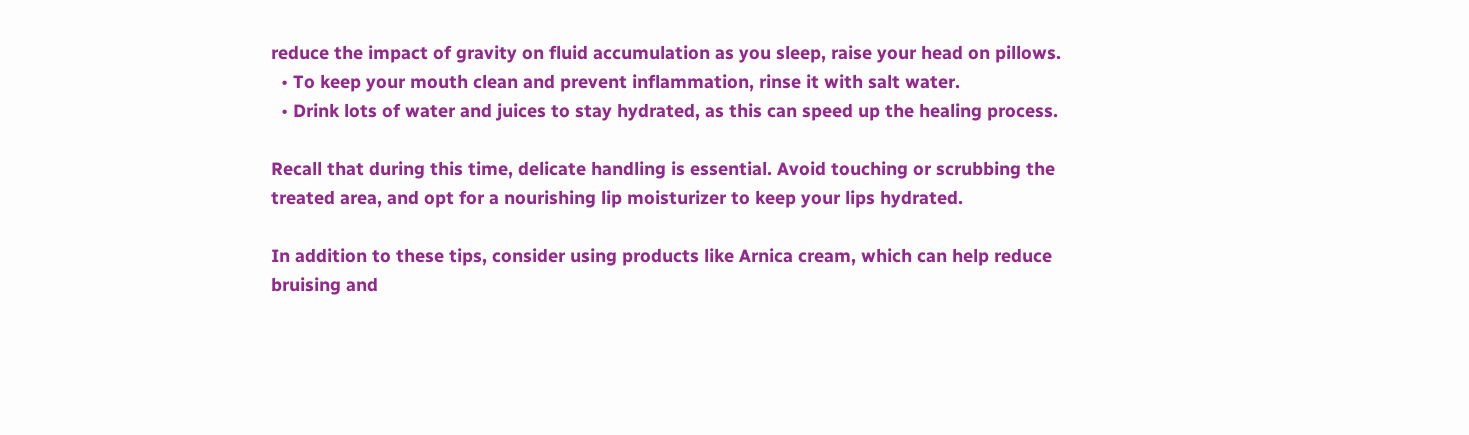reduce the impact of gravity on fluid accumulation as you sleep, raise your head on pillows.
  • To keep your mouth clean and prevent inflammation, rinse it with salt water.
  • Drink lots of water and juices to stay hydrated, as this can speed up the healing process.

Recall that during this time, delicate handling is essential. Avoid touching or scrubbing the treated area, and opt for a nourishing lip moisturizer to keep your lips hydrated.

In addition to these tips, consider using products like Arnica cream, which can help reduce bruising and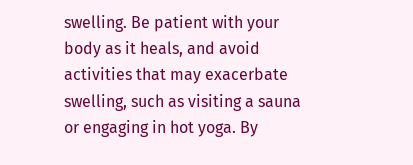swelling. Be patient with your body as it heals, and avoid activities that may exacerbate swelling, such as visiting a sauna or engaging in hot yoga. By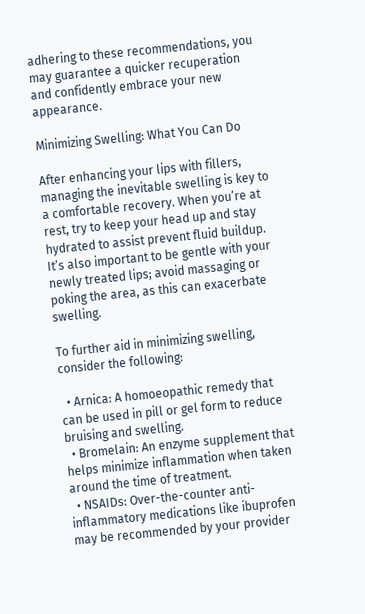adhering to these recommendations, you may guarantee a quicker recuperation and confidently embrace your new appearance.

Minimizing Swelling: What You Can Do

After enhancing your lips with fillers, managing the inevitable swelling is key to a comfortable recovery. When you’re at rest, try to keep your head up and stay hydrated to assist prevent fluid buildup. It’s also important to be gentle with your newly treated lips; avoid massaging or poking the area, as this can exacerbate swelling.

To further aid in minimizing swelling, consider the following:

  • Arnica: A homoeopathic remedy that can be used in pill or gel form to reduce bruising and swelling.
  • Bromelain: An enzyme supplement that helps minimize inflammation when taken around the time of treatment.
  • NSAIDs: Over-the-counter anti-inflammatory medications like ibuprofen may be recommended by your provider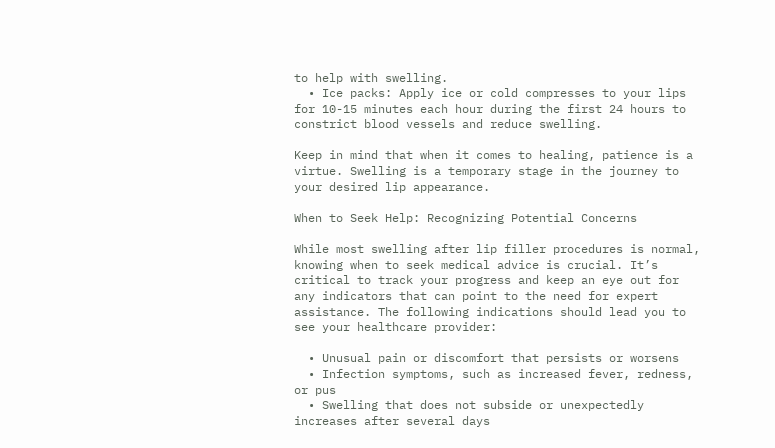to help with swelling.
  • Ice packs: Apply ice or cold compresses to your lips for 10-15 minutes each hour during the first 24 hours to constrict blood vessels and reduce swelling.

Keep in mind that when it comes to healing, patience is a virtue. Swelling is a temporary stage in the journey to your desired lip appearance.

When to Seek Help: Recognizing Potential Concerns

While most swelling after lip filler procedures is normal, knowing when to seek medical advice is crucial. It’s critical to track your progress and keep an eye out for any indicators that can point to the need for expert assistance. The following indications should lead you to see your healthcare provider:

  • Unusual pain or discomfort that persists or worsens
  • Infection symptoms, such as increased fever, redness, or pus
  • Swelling that does not subside or unexpectedly increases after several days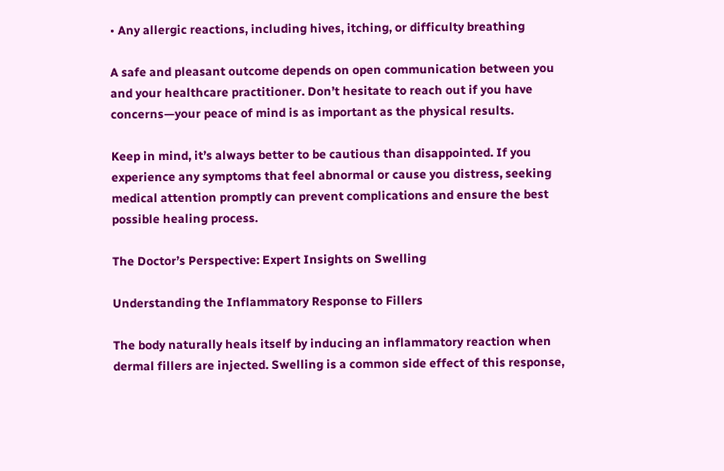• Any allergic reactions, including hives, itching, or difficulty breathing

A safe and pleasant outcome depends on open communication between you and your healthcare practitioner. Don’t hesitate to reach out if you have concerns—your peace of mind is as important as the physical results.

Keep in mind, it’s always better to be cautious than disappointed. If you experience any symptoms that feel abnormal or cause you distress, seeking medical attention promptly can prevent complications and ensure the best possible healing process.

The Doctor’s Perspective: Expert Insights on Swelling

Understanding the Inflammatory Response to Fillers

The body naturally heals itself by inducing an inflammatory reaction when dermal fillers are injected. Swelling is a common side effect of this response,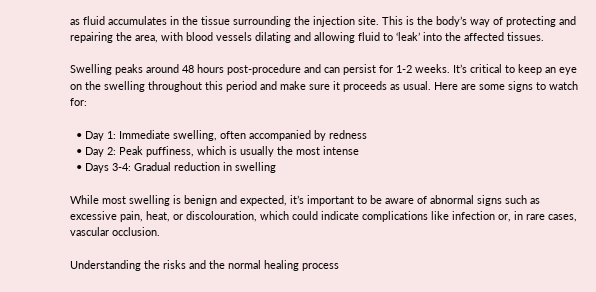as fluid accumulates in the tissue surrounding the injection site. This is the body’s way of protecting and repairing the area, with blood vessels dilating and allowing fluid to ‘leak’ into the affected tissues.

Swelling peaks around 48 hours post-procedure and can persist for 1-2 weeks. It’s critical to keep an eye on the swelling throughout this period and make sure it proceeds as usual. Here are some signs to watch for:

  • Day 1: Immediate swelling, often accompanied by redness
  • Day 2: Peak puffiness, which is usually the most intense
  • Days 3-4: Gradual reduction in swelling

While most swelling is benign and expected, it’s important to be aware of abnormal signs such as excessive pain, heat, or discolouration, which could indicate complications like infection or, in rare cases, vascular occlusion.

Understanding the risks and the normal healing process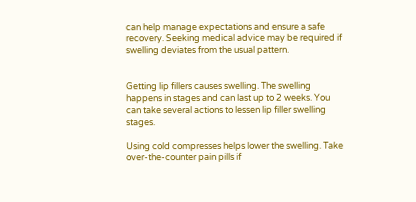can help manage expectations and ensure a safe recovery. Seeking medical advice may be required if swelling deviates from the usual pattern.


Getting lip fillers causes swelling. The swelling happens in stages and can last up to 2 weeks. You can take several actions to lessen lip filler swelling stages.

Using cold compresses helps lower the swelling. Take over-the-counter pain pills if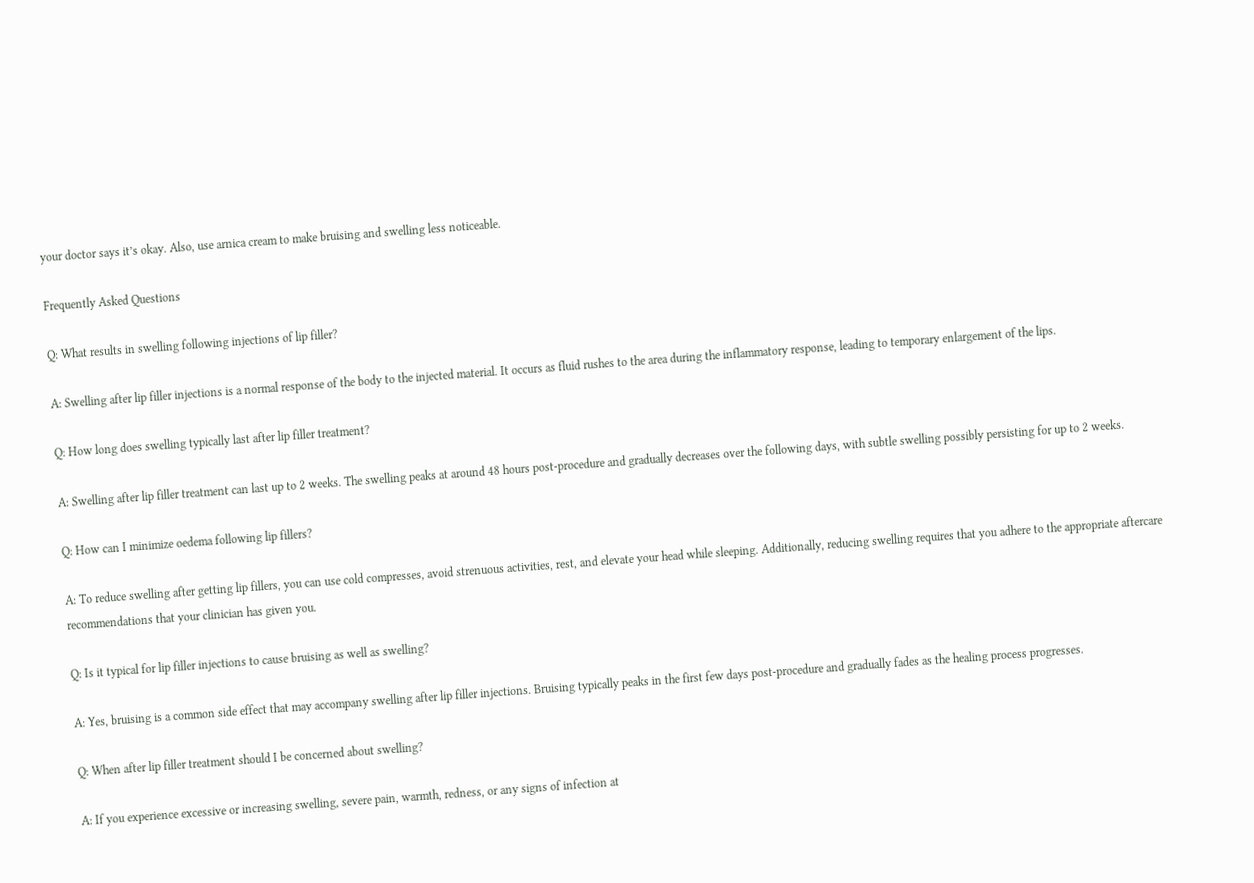your doctor says it’s okay. Also, use arnica cream to make bruising and swelling less noticeable.

Frequently Asked Questions

Q: What results in swelling following injections of lip filler?

A: Swelling after lip filler injections is a normal response of the body to the injected material. It occurs as fluid rushes to the area during the inflammatory response, leading to temporary enlargement of the lips.

Q: How long does swelling typically last after lip filler treatment?

A: Swelling after lip filler treatment can last up to 2 weeks. The swelling peaks at around 48 hours post-procedure and gradually decreases over the following days, with subtle swelling possibly persisting for up to 2 weeks.

Q: How can I minimize oedema following lip fillers?

A: To reduce swelling after getting lip fillers, you can use cold compresses, avoid strenuous activities, rest, and elevate your head while sleeping. Additionally, reducing swelling requires that you adhere to the appropriate aftercare recommendations that your clinician has given you.

Q: Is it typical for lip filler injections to cause bruising as well as swelling?

A: Yes, bruising is a common side effect that may accompany swelling after lip filler injections. Bruising typically peaks in the first few days post-procedure and gradually fades as the healing process progresses.

Q: When after lip filler treatment should I be concerned about swelling?

A: If you experience excessive or increasing swelling, severe pain, warmth, redness, or any signs of infection at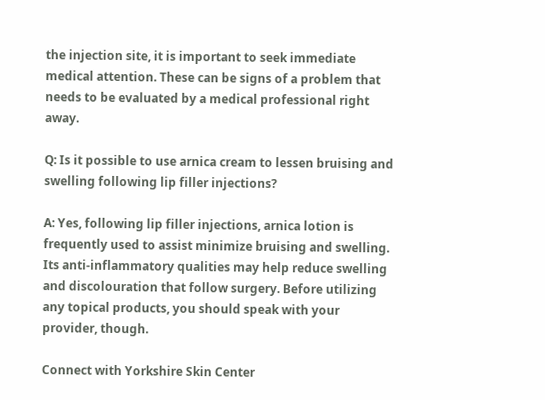the injection site, it is important to seek immediate medical attention. These can be signs of a problem that needs to be evaluated by a medical professional right away.

Q: Is it possible to use arnica cream to lessen bruising and swelling following lip filler injections?

A: Yes, following lip filler injections, arnica lotion is frequently used to assist minimize bruising and swelling. Its anti-inflammatory qualities may help reduce swelling and discolouration that follow surgery. Before utilizing any topical products, you should speak with your provider, though.

Connect with Yorkshire Skin Center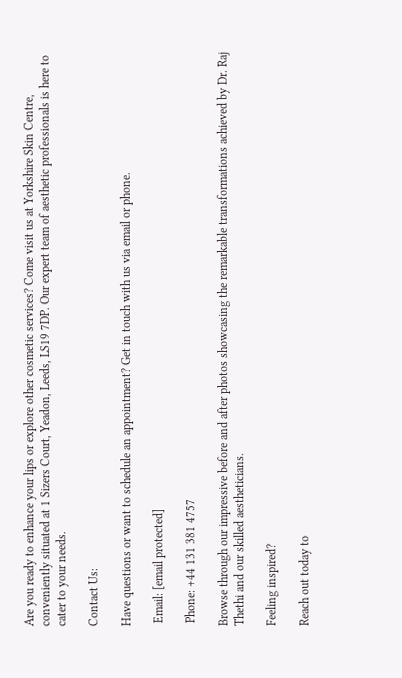Are you ready to enhance your lips or explore other cosmetic services? Come visit us at Yorkshire Skin Centre, conveniently situated at 1 Sizers Court, Yeadon, Leeds, LS19 7DP. Our expert team of aesthetic professionals is here to cater to your needs.

Contact Us:

Have questions or want to schedule an appointment? Get in touch with us via email or phone.

 Email: [email protected]

 Phone: +44 131 381 4757

Browse through our impressive before and after photos showcasing the remarkable transformations achieved by Dr. Raj Thethi and our skilled aestheticians.

Feeling inspired?

Reach out today to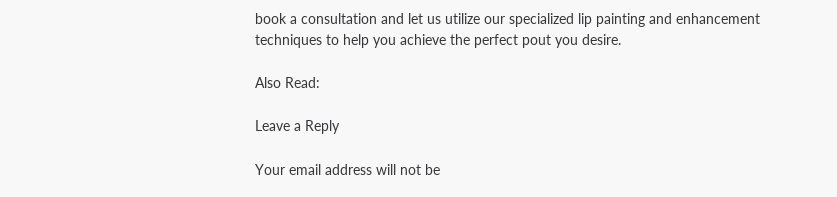book a consultation and let us utilize our specialized lip painting and enhancement techniques to help you achieve the perfect pout you desire.

Also Read:

Leave a Reply

Your email address will not be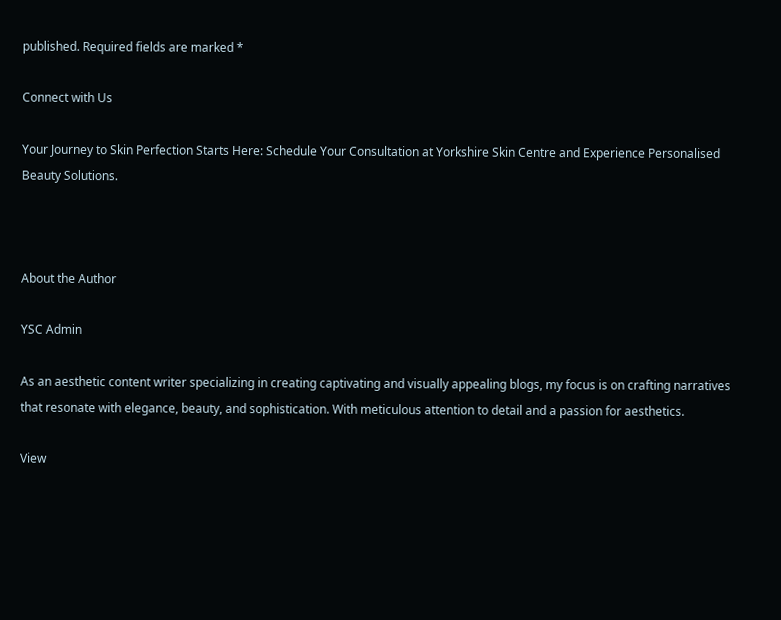published. Required fields are marked *

Connect with Us

Your Journey to Skin Perfection Starts Here: Schedule Your Consultation at Yorkshire Skin Centre and Experience Personalised Beauty Solutions.



About the Author

YSC Admin

As an aesthetic content writer specializing in creating captivating and visually appealing blogs, my focus is on crafting narratives that resonate with elegance, beauty, and sophistication. With meticulous attention to detail and a passion for aesthetics.

View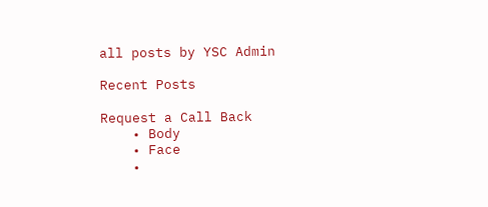all posts by YSC Admin

Recent Posts

Request a Call Back
    • Body
    • Face
    •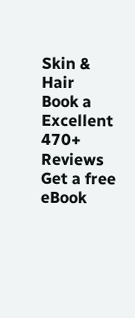Skin & Hair
Book a
Excellent 470+ Reviews
Get a free eBook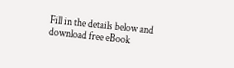Fill in the details below and
download free eBook